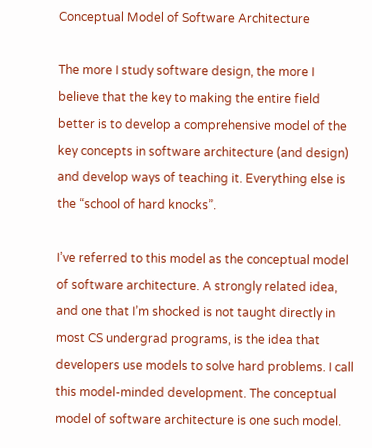Conceptual Model of Software Architecture

The more I study software design, the more I believe that the key to making the entire field better is to develop a comprehensive model of the key concepts in software architecture (and design) and develop ways of teaching it. Everything else is the “school of hard knocks”.

I’ve referred to this model as the conceptual model of software architecture. A strongly related idea, and one that I’m shocked is not taught directly in most CS undergrad programs, is the idea that developers use models to solve hard problems. I call this model-minded development. The conceptual model of software architecture is one such model.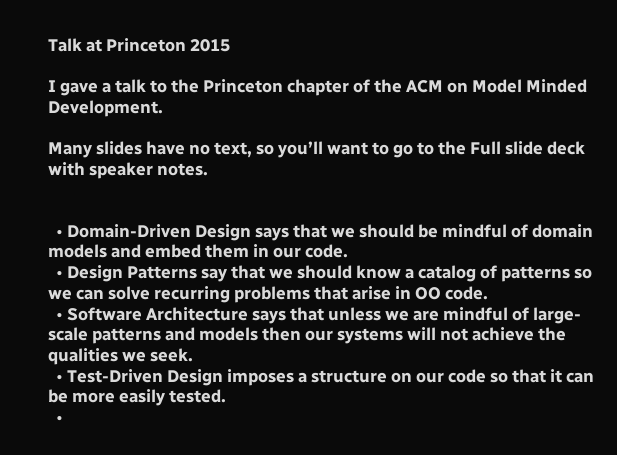Talk at Princeton 2015

I gave a talk to the Princeton chapter of the ACM on Model Minded Development.

Many slides have no text, so you’ll want to go to the Full slide deck with speaker notes.


  • Domain-Driven Design says that we should be mindful of domain models and embed them in our code.
  • Design Patterns say that we should know a catalog of patterns so we can solve recurring problems that arise in OO code.
  • Software Architecture says that unless we are mindful of large-scale patterns and models then our systems will not achieve the qualities we seek.
  • Test-Driven Design imposes a structure on our code so that it can be more easily tested.
  •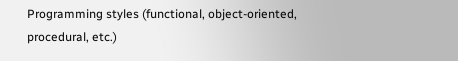Programming styles (functional, object-oriented, procedural, etc.)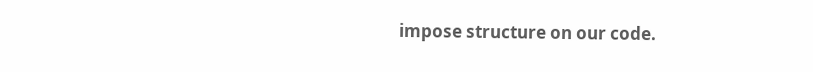impose structure on our code.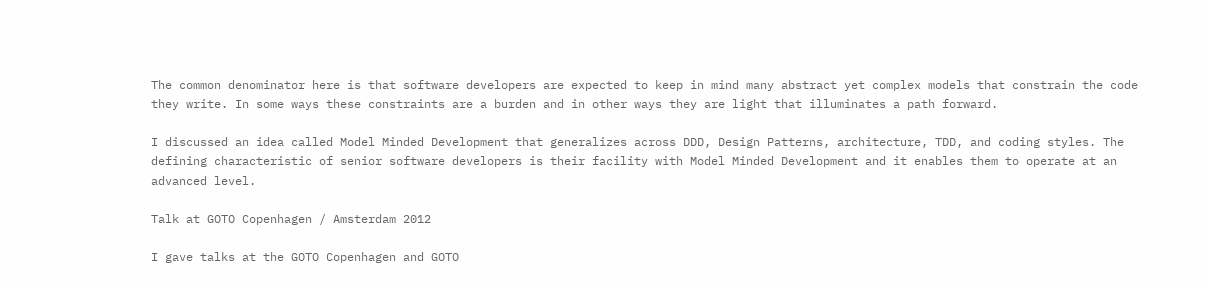The common denominator here is that software developers are expected to keep in mind many abstract yet complex models that constrain the code they write. In some ways these constraints are a burden and in other ways they are light that illuminates a path forward.

I discussed an idea called Model Minded Development that generalizes across DDD, Design Patterns, architecture, TDD, and coding styles. The defining characteristic of senior software developers is their facility with Model Minded Development and it enables them to operate at an advanced level.

Talk at GOTO Copenhagen / Amsterdam 2012

I gave talks at the GOTO Copenhagen and GOTO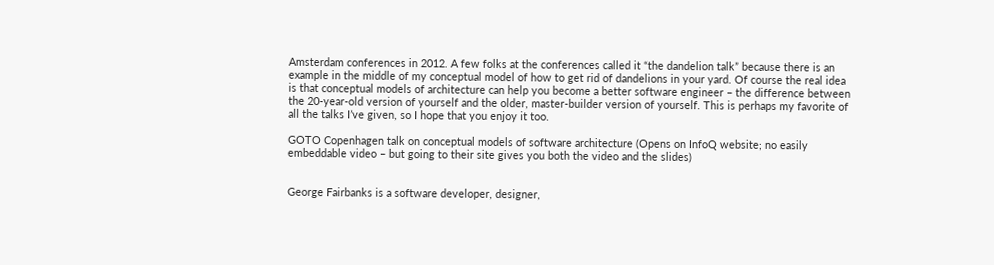Amsterdam conferences in 2012. A few folks at the conferences called it “the dandelion talk” because there is an example in the middle of my conceptual model of how to get rid of dandelions in your yard. Of course the real idea is that conceptual models of architecture can help you become a better software engineer – the difference between the 20-year-old version of yourself and the older, master-builder version of yourself. This is perhaps my favorite of all the talks I’ve given, so I hope that you enjoy it too.

GOTO Copenhagen talk on conceptual models of software architecture (Opens on InfoQ website; no easily embeddable video – but going to their site gives you both the video and the slides)


George Fairbanks is a software developer, designer,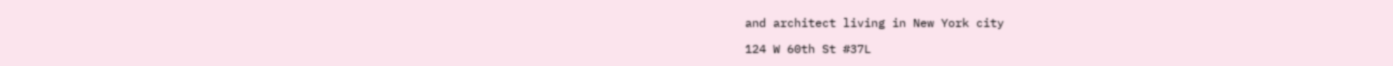and architect living in New York city

124 W 60th St #37L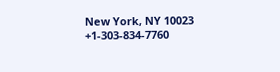New York, NY 10023
+1-303-834-7760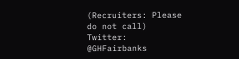(Recruiters: Please do not call)
Twitter: @GHFairbanks